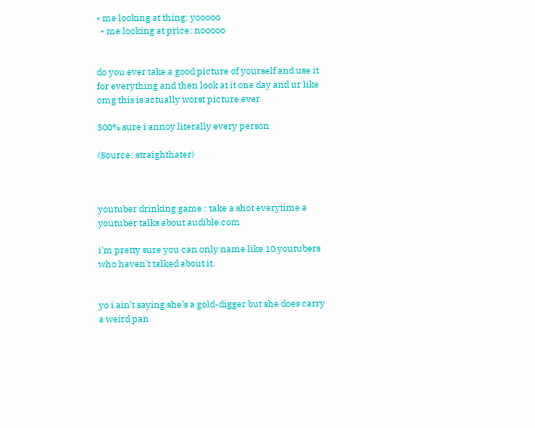• me looking at thing: yooooo
  • me looking at price: nooooo


do you ever take a good picture of yourself and use it for everything and then look at it one day and ur like omg this is actually worst picture ever

500% sure i annoy literally every person

(Source: straighthater)



youtuber drinking game : take a shot everytime a youtuber talks about audible.com

i’m pretty sure you can only name like 10 youtubers who haven’t talked about it.


yo i ain’t saying she’s a gold-digger but she does carry a weird pan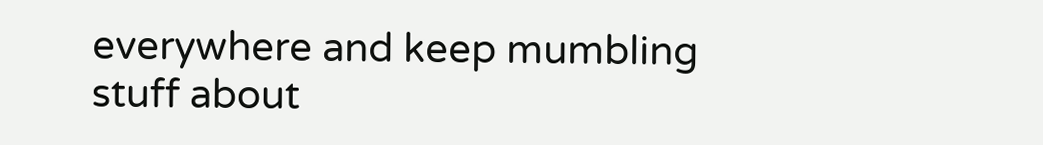everywhere and keep mumbling stuff about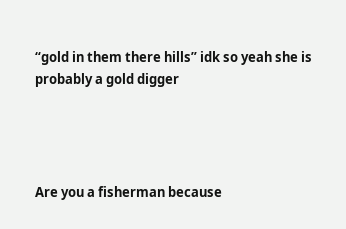“gold in them there hills” idk so yeah she is probably a gold digger




Are you a fisherman because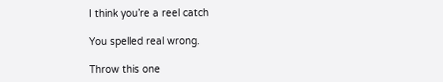I think you’re a reel catch

You spelled real wrong.

Throw this one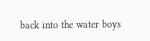back into the water boys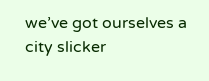we’ve got ourselves a city slicker